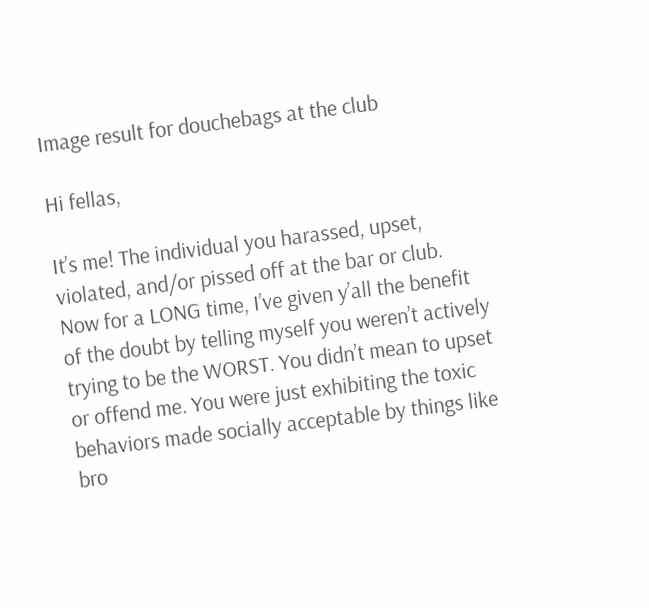Image result for douchebags at the club

Hi fellas,

It’s me! The individual you harassed, upset, violated, and/or pissed off at the bar or club. Now for a LONG time, I’ve given y’all the benefit of the doubt by telling myself you weren’t actively trying to be the WORST. You didn’t mean to upset or offend me. You were just exhibiting the toxic behaviors made socially acceptable by things like bro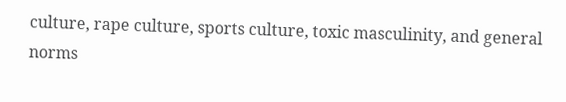culture, rape culture, sports culture, toxic masculinity, and general norms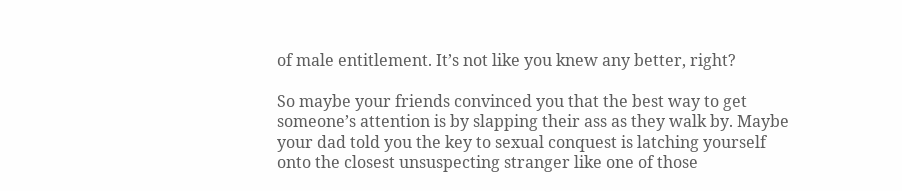of male entitlement. It’s not like you knew any better, right?

So maybe your friends convinced you that the best way to get someone’s attention is by slapping their ass as they walk by. Maybe your dad told you the key to sexual conquest is latching yourself onto the closest unsuspecting stranger like one of those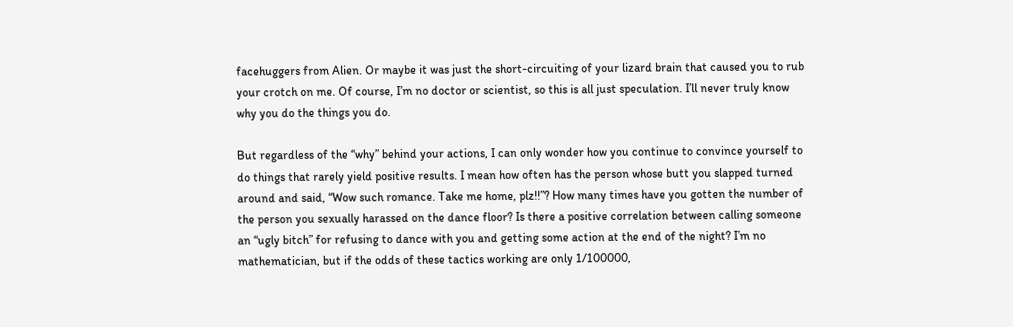facehuggers from Alien. Or maybe it was just the short-circuiting of your lizard brain that caused you to rub your crotch on me. Of course, I’m no doctor or scientist, so this is all just speculation. I’ll never truly know why you do the things you do.

But regardless of the “why” behind your actions, I can only wonder how you continue to convince yourself to do things that rarely yield positive results. I mean how often has the person whose butt you slapped turned around and said, “Wow such romance. Take me home, plz!!”? How many times have you gotten the number of the person you sexually harassed on the dance floor? Is there a positive correlation between calling someone an “ugly bitch” for refusing to dance with you and getting some action at the end of the night? I’m no mathematician, but if the odds of these tactics working are only 1/100000,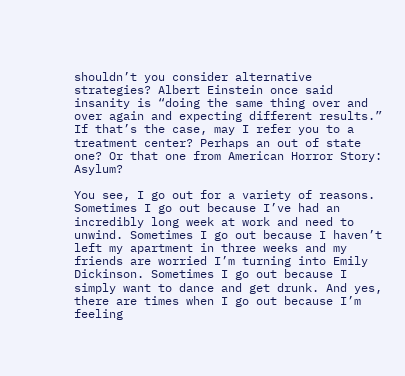shouldn’t you consider alternative strategies? Albert Einstein once said insanity is “doing the same thing over and over again and expecting different results.” If that’s the case, may I refer you to a treatment center? Perhaps an out of state one? Or that one from American Horror Story: Asylum?

You see, I go out for a variety of reasons. Sometimes I go out because I’ve had an incredibly long week at work and need to unwind. Sometimes I go out because I haven’t left my apartment in three weeks and my friends are worried I’m turning into Emily Dickinson. Sometimes I go out because I simply want to dance and get drunk. And yes, there are times when I go out because I’m feeling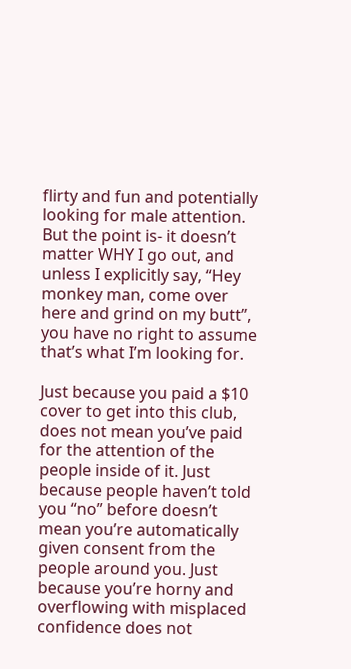flirty and fun and potentially looking for male attention. But the point is- it doesn’t matter WHY I go out, and unless I explicitly say, “Hey monkey man, come over here and grind on my butt”, you have no right to assume that’s what I’m looking for.

Just because you paid a $10 cover to get into this club, does not mean you’ve paid for the attention of the people inside of it. Just because people haven’t told you “no” before doesn’t mean you’re automatically given consent from the people around you. Just because you’re horny and overflowing with misplaced confidence does not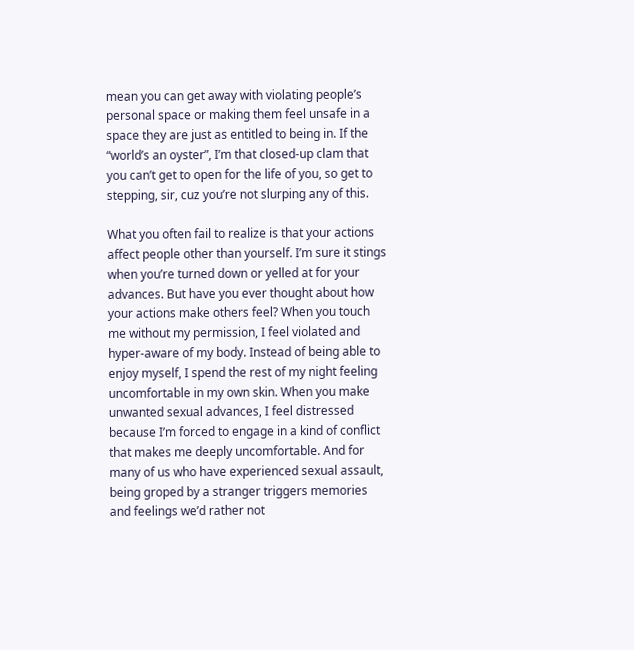mean you can get away with violating people’s personal space or making them feel unsafe in a space they are just as entitled to being in. If the “world’s an oyster”, I’m that closed-up clam that you can’t get to open for the life of you, so get to stepping, sir, cuz you’re not slurping any of this.

What you often fail to realize is that your actions affect people other than yourself. I’m sure it stings when you’re turned down or yelled at for your advances. But have you ever thought about how your actions make others feel? When you touch me without my permission, I feel violated and hyper-aware of my body. Instead of being able to enjoy myself, I spend the rest of my night feeling uncomfortable in my own skin. When you make unwanted sexual advances, I feel distressed because I’m forced to engage in a kind of conflict that makes me deeply uncomfortable. And for many of us who have experienced sexual assault, being groped by a stranger triggers memories and feelings we’d rather not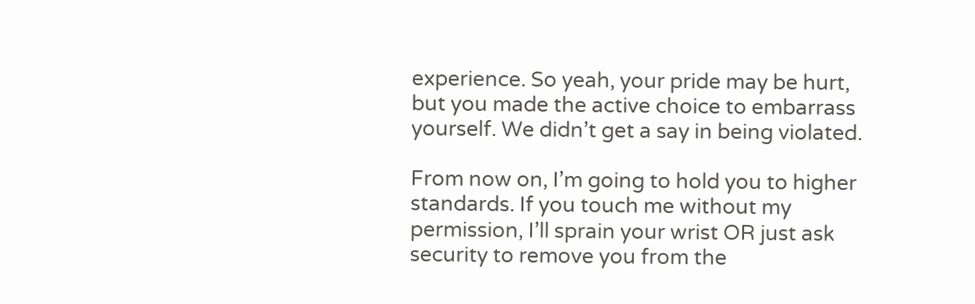experience. So yeah, your pride may be hurt, but you made the active choice to embarrass yourself. We didn’t get a say in being violated.

From now on, I’m going to hold you to higher standards. If you touch me without my permission, I’ll sprain your wrist OR just ask security to remove you from the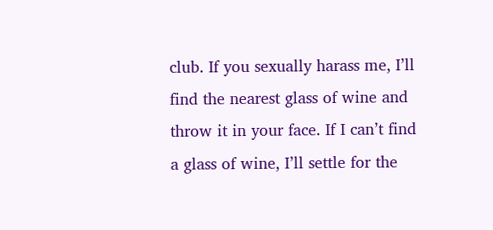club. If you sexually harass me, I’ll find the nearest glass of wine and throw it in your face. If I can’t find a glass of wine, I’ll settle for the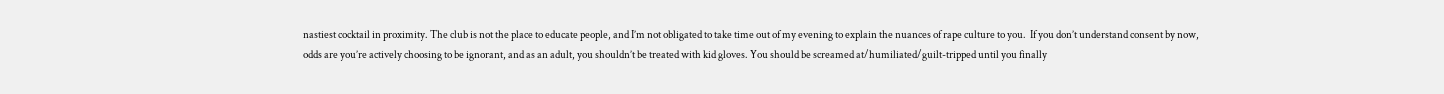nastiest cocktail in proximity. The club is not the place to educate people, and I’m not obligated to take time out of my evening to explain the nuances of rape culture to you.  If you don’t understand consent by now, odds are you’re actively choosing to be ignorant, and as an adult, you shouldn’t be treated with kid gloves. You should be screamed at/humiliated/guilt-tripped until you finally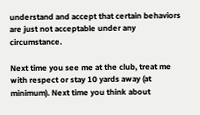understand and accept that certain behaviors are just not acceptable under any circumstance.

Next time you see me at the club, treat me with respect or stay 10 yards away (at minimum). Next time you think about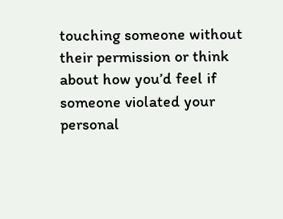touching someone without their permission or think about how you’d feel if someone violated your personal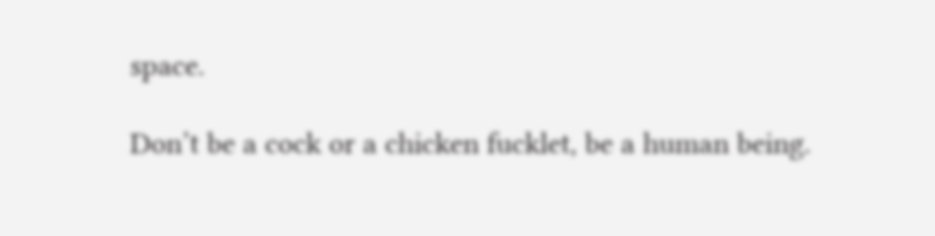space.

Don’t be a cock or a chicken fucklet, be a human being.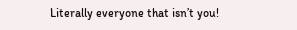Literally everyone that isn’t you!